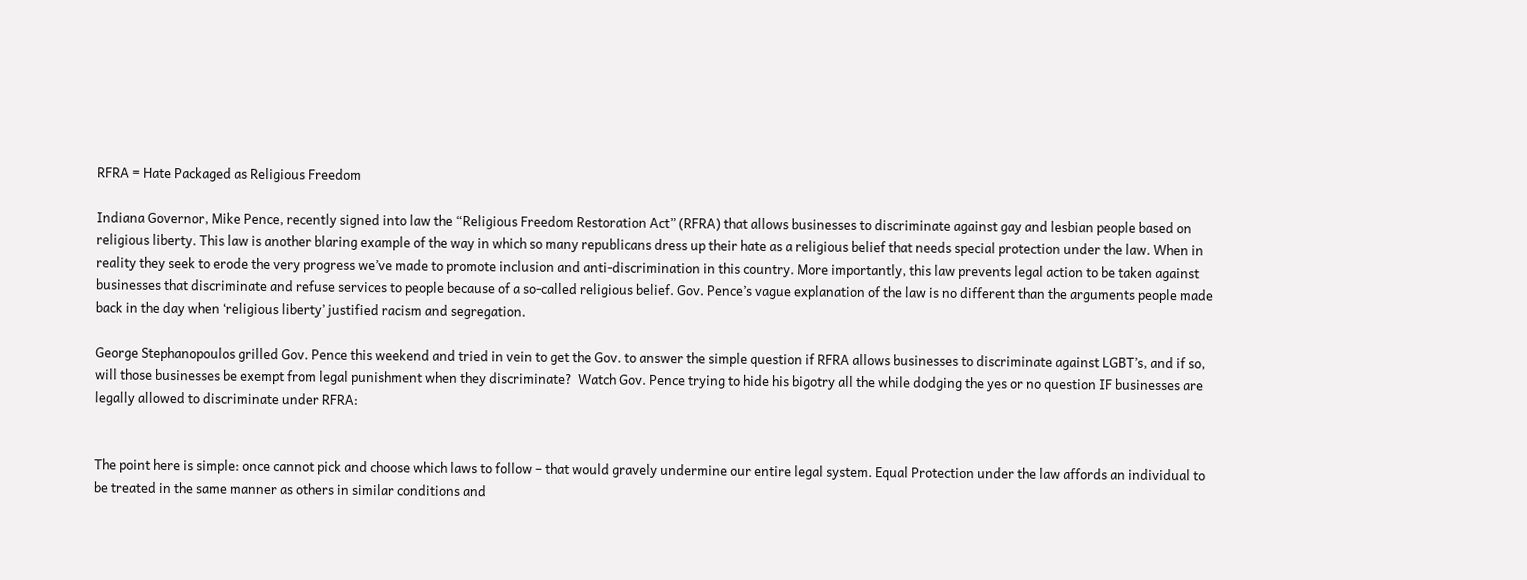RFRA = Hate Packaged as Religious Freedom

Indiana Governor, Mike Pence, recently signed into law the “Religious Freedom Restoration Act” (RFRA) that allows businesses to discriminate against gay and lesbian people based on religious liberty. This law is another blaring example of the way in which so many republicans dress up their hate as a religious belief that needs special protection under the law. When in reality they seek to erode the very progress we’ve made to promote inclusion and anti-discrimination in this country. More importantly, this law prevents legal action to be taken against businesses that discriminate and refuse services to people because of a so-called religious belief. Gov. Pence’s vague explanation of the law is no different than the arguments people made back in the day when ‘religious liberty’ justified racism and segregation.

George Stephanopoulos grilled Gov. Pence this weekend and tried in vein to get the Gov. to answer the simple question if RFRA allows businesses to discriminate against LGBT’s, and if so, will those businesses be exempt from legal punishment when they discriminate?  Watch Gov. Pence trying to hide his bigotry all the while dodging the yes or no question IF businesses are legally allowed to discriminate under RFRA:


The point here is simple: once cannot pick and choose which laws to follow – that would gravely undermine our entire legal system. Equal Protection under the law affords an individual to be treated in the same manner as others in similar conditions and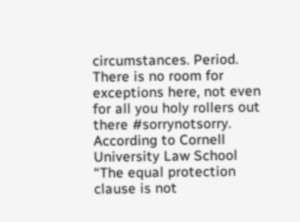circumstances. Period. There is no room for exceptions here, not even for all you holy rollers out there #sorrynotsorry.  According to Cornell University Law School “The equal protection clause is not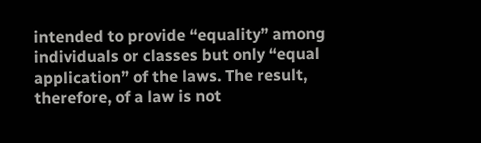intended to provide “equality” among individuals or classes but only “equal application” of the laws. The result, therefore, of a law is not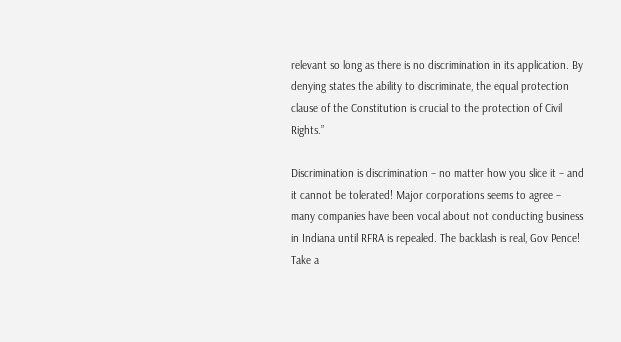relevant so long as there is no discrimination in its application. By denying states the ability to discriminate, the equal protection clause of the Constitution is crucial to the protection of Civil Rights.”

Discrimination is discrimination – no matter how you slice it – and it cannot be tolerated! Major corporations seems to agree – many companies have been vocal about not conducting business in Indiana until RFRA is repealed. The backlash is real, Gov Pence! Take a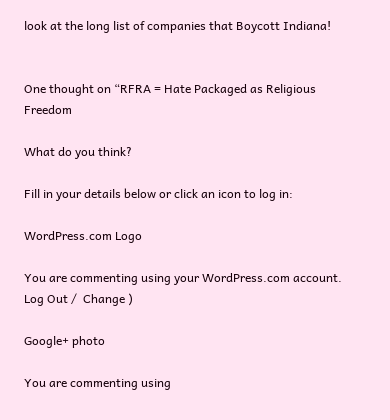look at the long list of companies that Boycott Indiana!


One thought on “RFRA = Hate Packaged as Religious Freedom

What do you think?

Fill in your details below or click an icon to log in:

WordPress.com Logo

You are commenting using your WordPress.com account. Log Out /  Change )

Google+ photo

You are commenting using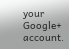your Google+ account.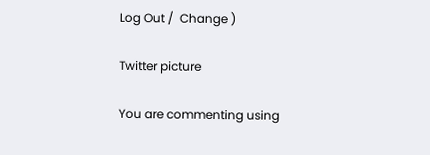Log Out /  Change )

Twitter picture

You are commenting using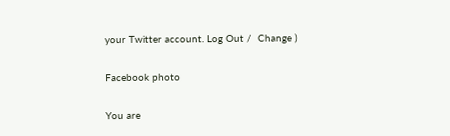your Twitter account. Log Out /  Change )

Facebook photo

You are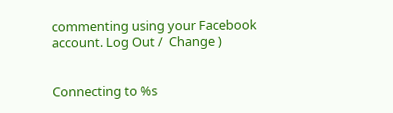commenting using your Facebook account. Log Out /  Change )


Connecting to %s